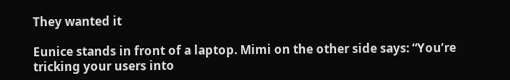They wanted it

Eunice stands in front of a laptop. Mimi on the other side says: “You’re tricking your users into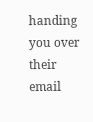handing you over their email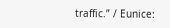traffic.” / Eunice: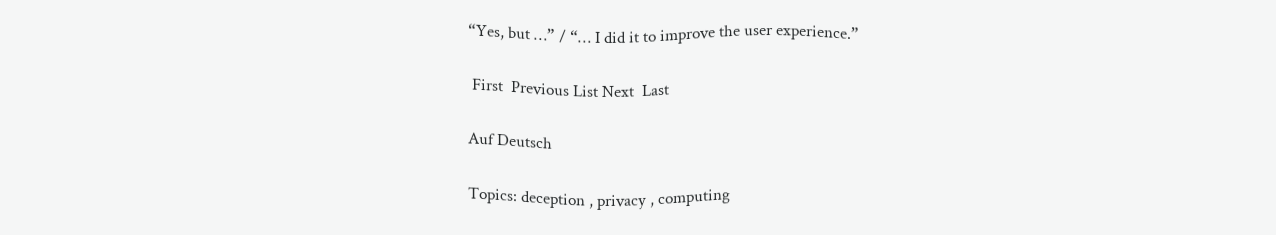“Yes, but …” / “… I did it to improve the user experience.”

 First  Previous List Next  Last

Auf Deutsch

Topics: deception , privacy , computing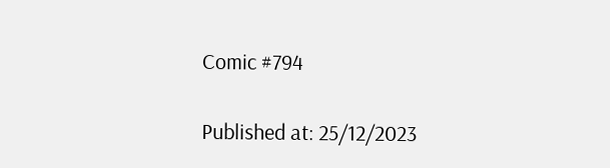Comic #794

Published at: 25/12/2023